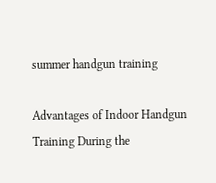summer handgun training

Advantages of Indoor Handgun Training During the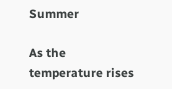Summer

As the temperature rises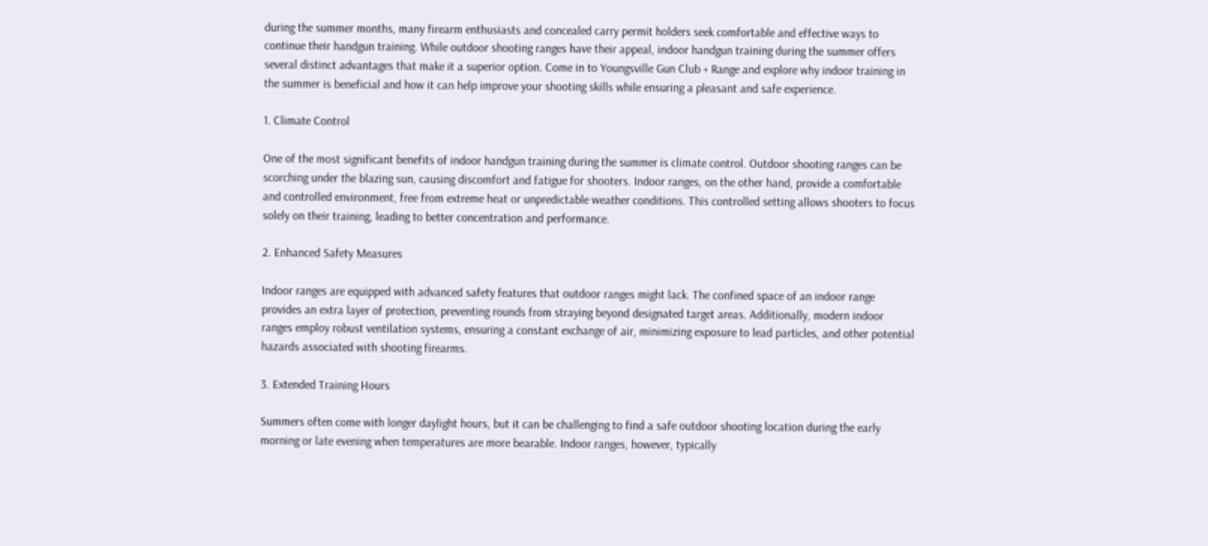during the summer months, many firearm enthusiasts and concealed carry permit holders seek comfortable and effective ways to continue their handgun training. While outdoor shooting ranges have their appeal, indoor handgun training during the summer offers several distinct advantages that make it a superior option. Come in to Youngsville Gun Club + Range and explore why indoor training in the summer is beneficial and how it can help improve your shooting skills while ensuring a pleasant and safe experience.

1. Climate Control

One of the most significant benefits of indoor handgun training during the summer is climate control. Outdoor shooting ranges can be scorching under the blazing sun, causing discomfort and fatigue for shooters. Indoor ranges, on the other hand, provide a comfortable and controlled environment, free from extreme heat or unpredictable weather conditions. This controlled setting allows shooters to focus solely on their training, leading to better concentration and performance.

2. Enhanced Safety Measures

Indoor ranges are equipped with advanced safety features that outdoor ranges might lack. The confined space of an indoor range provides an extra layer of protection, preventing rounds from straying beyond designated target areas. Additionally, modern indoor ranges employ robust ventilation systems, ensuring a constant exchange of air, minimizing exposure to lead particles, and other potential hazards associated with shooting firearms.

3. Extended Training Hours

Summers often come with longer daylight hours, but it can be challenging to find a safe outdoor shooting location during the early morning or late evening when temperatures are more bearable. Indoor ranges, however, typically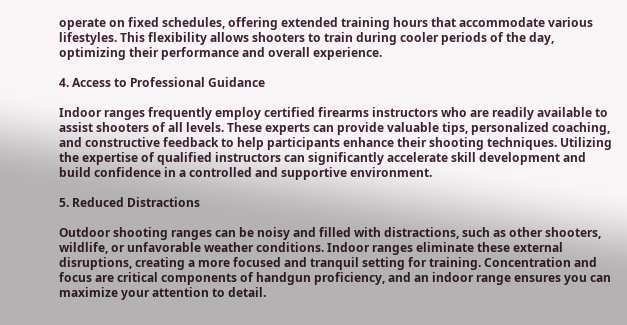operate on fixed schedules, offering extended training hours that accommodate various lifestyles. This flexibility allows shooters to train during cooler periods of the day, optimizing their performance and overall experience.

4. Access to Professional Guidance

Indoor ranges frequently employ certified firearms instructors who are readily available to assist shooters of all levels. These experts can provide valuable tips, personalized coaching, and constructive feedback to help participants enhance their shooting techniques. Utilizing the expertise of qualified instructors can significantly accelerate skill development and build confidence in a controlled and supportive environment.

5. Reduced Distractions

Outdoor shooting ranges can be noisy and filled with distractions, such as other shooters, wildlife, or unfavorable weather conditions. Indoor ranges eliminate these external disruptions, creating a more focused and tranquil setting for training. Concentration and focus are critical components of handgun proficiency, and an indoor range ensures you can maximize your attention to detail.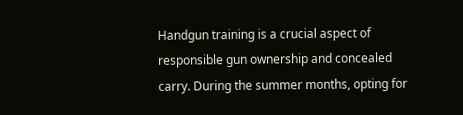Handgun training is a crucial aspect of responsible gun ownership and concealed carry. During the summer months, opting for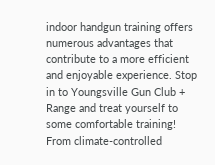indoor handgun training offers numerous advantages that contribute to a more efficient and enjoyable experience. Stop in to Youngsville Gun Club + Range and treat yourself to some comfortable training! From climate-controlled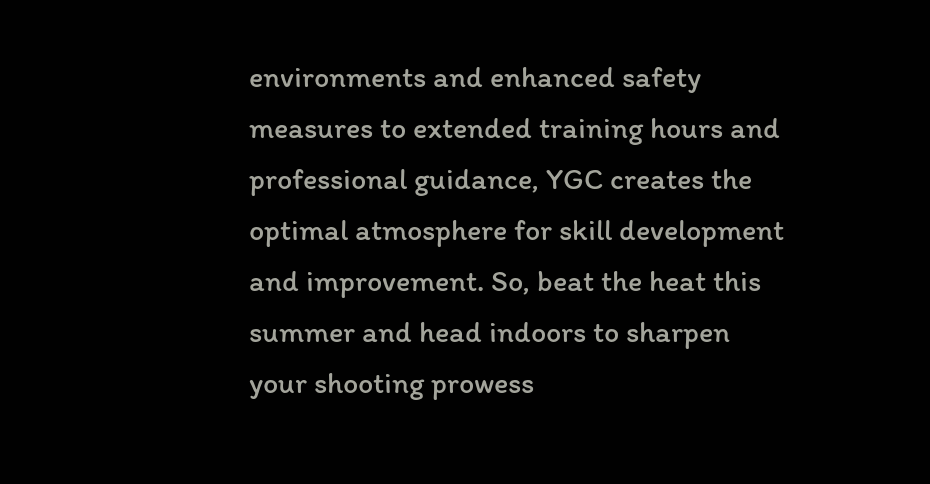environments and enhanced safety measures to extended training hours and professional guidance, YGC creates the optimal atmosphere for skill development and improvement. So, beat the heat this summer and head indoors to sharpen your shooting prowess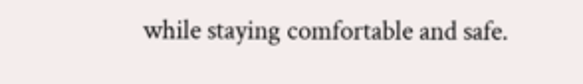while staying comfortable and safe.